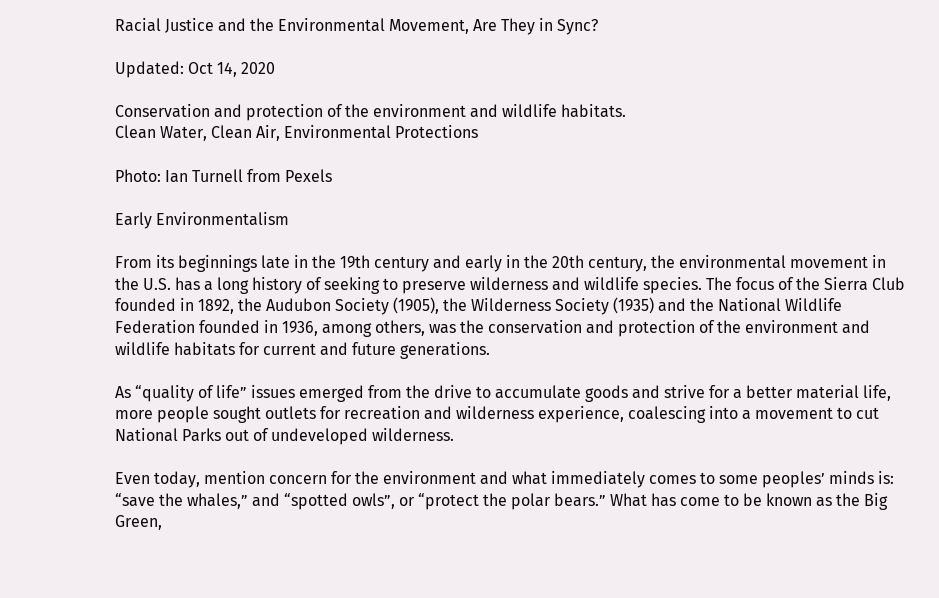Racial Justice and the Environmental Movement, Are They in Sync?

Updated: Oct 14, 2020

Conservation and protection of the environment and wildlife habitats.
Clean Water, Clean Air, Environmental Protections

Photo: Ian Turnell from Pexels

Early Environmentalism

From its beginnings late in the 19th century and early in the 20th century, the environmental movement in the U.S. has a long history of seeking to preserve wilderness and wildlife species. The focus of the Sierra Club founded in 1892, the Audubon Society (1905), the Wilderness Society (1935) and the National Wildlife Federation founded in 1936, among others, was the conservation and protection of the environment and wildlife habitats for current and future generations.

As “quality of life” issues emerged from the drive to accumulate goods and strive for a better material life, more people sought outlets for recreation and wilderness experience, coalescing into a movement to cut National Parks out of undeveloped wilderness.

Even today, mention concern for the environment and what immediately comes to some peoples’ minds is: “save the whales,” and “spotted owls”, or “protect the polar bears.” What has come to be known as the Big Green,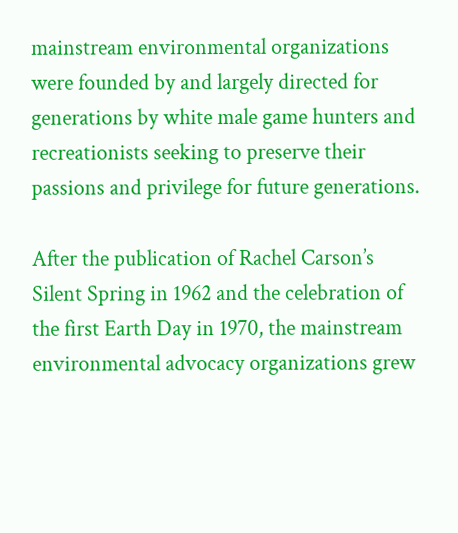mainstream environmental organizations were founded by and largely directed for generations by white male game hunters and recreationists seeking to preserve their passions and privilege for future generations.

After the publication of Rachel Carson’s Silent Spring in 1962 and the celebration of the first Earth Day in 1970, the mainstream environmental advocacy organizations grew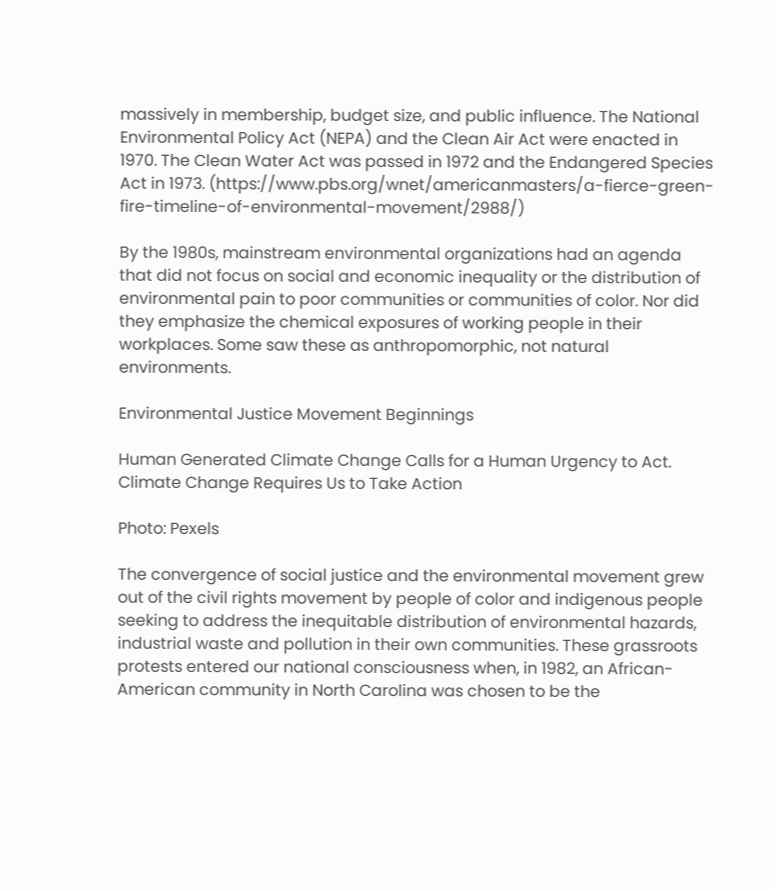massively in membership, budget size, and public influence. The National Environmental Policy Act (NEPA) and the Clean Air Act were enacted in 1970. The Clean Water Act was passed in 1972 and the Endangered Species Act in 1973. (https://www.pbs.org/wnet/americanmasters/a-fierce-green-fire-timeline-of-environmental-movement/2988/)

By the 1980s, mainstream environmental organizations had an agenda that did not focus on social and economic inequality or the distribution of environmental pain to poor communities or communities of color. Nor did they emphasize the chemical exposures of working people in their workplaces. Some saw these as anthropomorphic, not natural environments.

Environmental Justice Movement Beginnings

Human Generated Climate Change Calls for a Human Urgency to Act.
Climate Change Requires Us to Take Action

Photo: Pexels

The convergence of social justice and the environmental movement grew out of the civil rights movement by people of color and indigenous people seeking to address the inequitable distribution of environmental hazards, industrial waste and pollution in their own communities. These grassroots protests entered our national consciousness when, in 1982, an African-American community in North Carolina was chosen to be the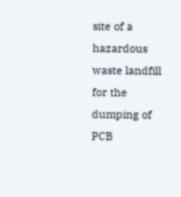site of a hazardous waste landfill for the dumping of PCB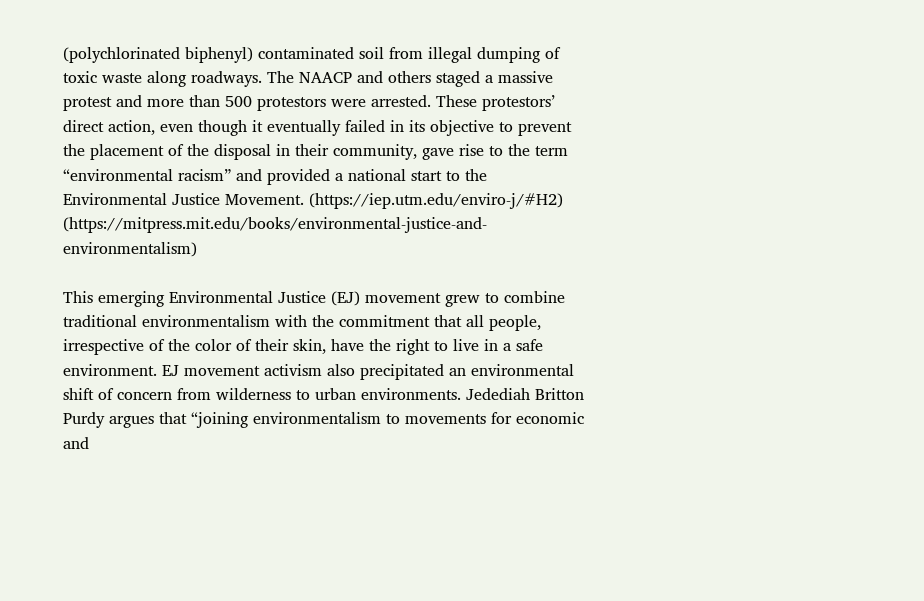(polychlorinated biphenyl) contaminated soil from illegal dumping of toxic waste along roadways. The NAACP and others staged a massive protest and more than 500 protestors were arrested. These protestors’ direct action, even though it eventually failed in its objective to prevent the placement of the disposal in their community, gave rise to the term “environmental racism” and provided a national start to the Environmental Justice Movement. (https://iep.utm.edu/enviro-j/#H2) (https://mitpress.mit.edu/books/environmental-justice-and-environmentalism)

This emerging Environmental Justice (EJ) movement grew to combine traditional environmentalism with the commitment that all people, irrespective of the color of their skin, have the right to live in a safe environment. EJ movement activism also precipitated an environmental shift of concern from wilderness to urban environments. Jedediah Britton Purdy argues that “joining environmentalism to movements for economic and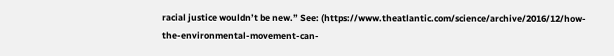racial justice wouldn’t be new.” See: (https://www.theatlantic.com/science/archive/2016/12/how-the-environmental-movement-can-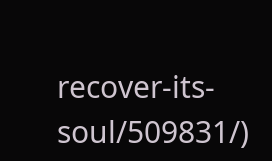recover-its-soul/509831/)